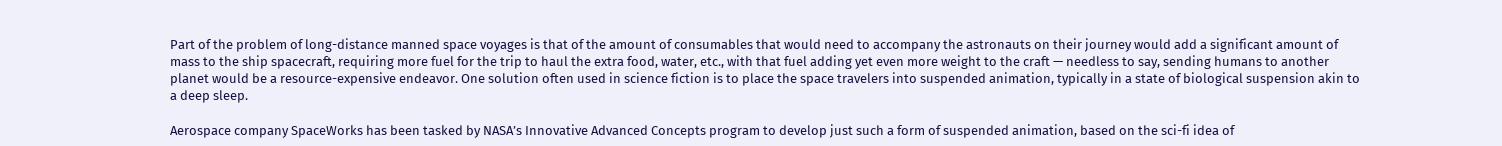Part of the problem of long-distance manned space voyages is that of the amount of consumables that would need to accompany the astronauts on their journey would add a significant amount of mass to the ship spacecraft, requiring more fuel for the trip to haul the extra food, water, etc., with that fuel adding yet even more weight to the craft — needless to say, sending humans to another planet would be a resource-expensive endeavor. One solution often used in science fiction is to place the space travelers into suspended animation, typically in a state of biological suspension akin to a deep sleep.

Aerospace company SpaceWorks has been tasked by NASA’s Innovative Advanced Concepts program to develop just such a form of suspended animation, based on the sci-fi idea of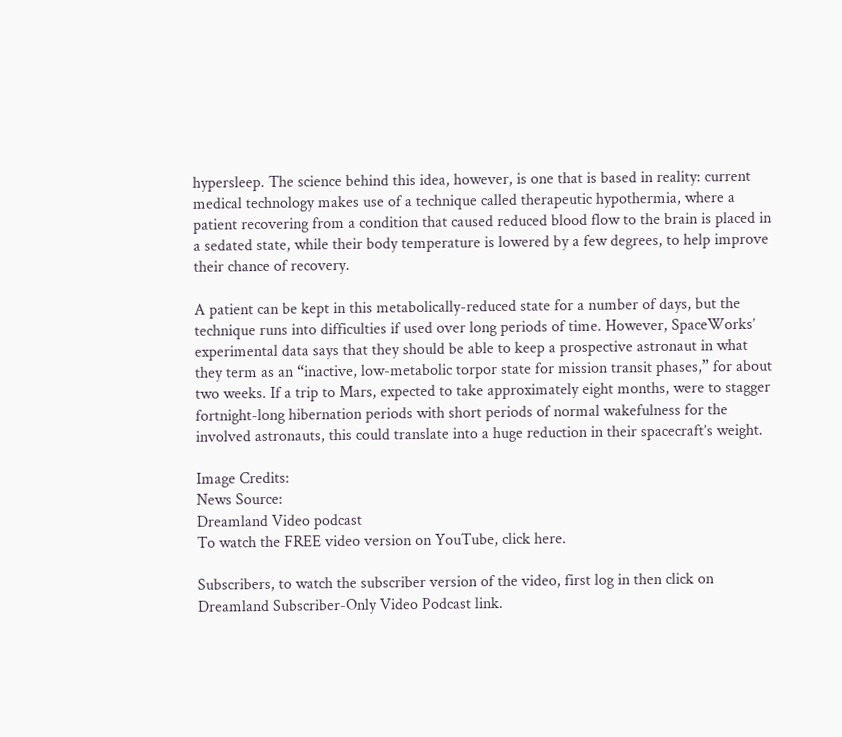hypersleep. The science behind this idea, however, is one that is based in reality: current medical technology makes use of a technique called therapeutic hypothermia, where a patient recovering from a condition that caused reduced blood flow to the brain is placed in a sedated state, while their body temperature is lowered by a few degrees, to help improve their chance of recovery.

A patient can be kept in this metabolically-reduced state for a number of days, but the technique runs into difficulties if used over long periods of time. However, SpaceWorks’ experimental data says that they should be able to keep a prospective astronaut in what they term as an “inactive, low-metabolic torpor state for mission transit phases,” for about two weeks. If a trip to Mars, expected to take approximately eight months, were to stagger fortnight-long hibernation periods with short periods of normal wakefulness for the involved astronauts, this could translate into a huge reduction in their spacecraft’s weight.

Image Credits:
News Source:
Dreamland Video podcast
To watch the FREE video version on YouTube, click here.

Subscribers, to watch the subscriber version of the video, first log in then click on Dreamland Subscriber-Only Video Podcast link.